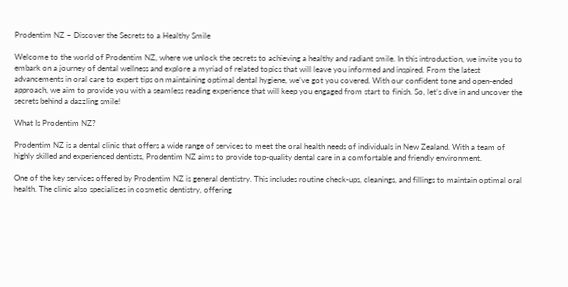Prodentim NZ – Discover the Secrets to a Healthy Smile

Welcome to the world of Prodentim NZ, where we unlock the secrets to achieving a healthy and radiant smile. In this introduction, we invite you to embark on a journey of dental wellness and explore a myriad of related topics that will leave you informed and inspired. From the latest advancements in oral care to expert tips on maintaining optimal dental hygiene, we’ve got you covered. With our confident tone and open-ended approach, we aim to provide you with a seamless reading experience that will keep you engaged from start to finish. So, let’s dive in and uncover the secrets behind a dazzling smile!

What Is Prodentim NZ?

Prodentim NZ is a dental clinic that offers a wide range of services to meet the oral health needs of individuals in New Zealand. With a team of highly skilled and experienced dentists, Prodentim NZ aims to provide top-quality dental care in a comfortable and friendly environment.

One of the key services offered by Prodentim NZ is general dentistry. This includes routine check-ups, cleanings, and fillings to maintain optimal oral health. The clinic also specializes in cosmetic dentistry, offering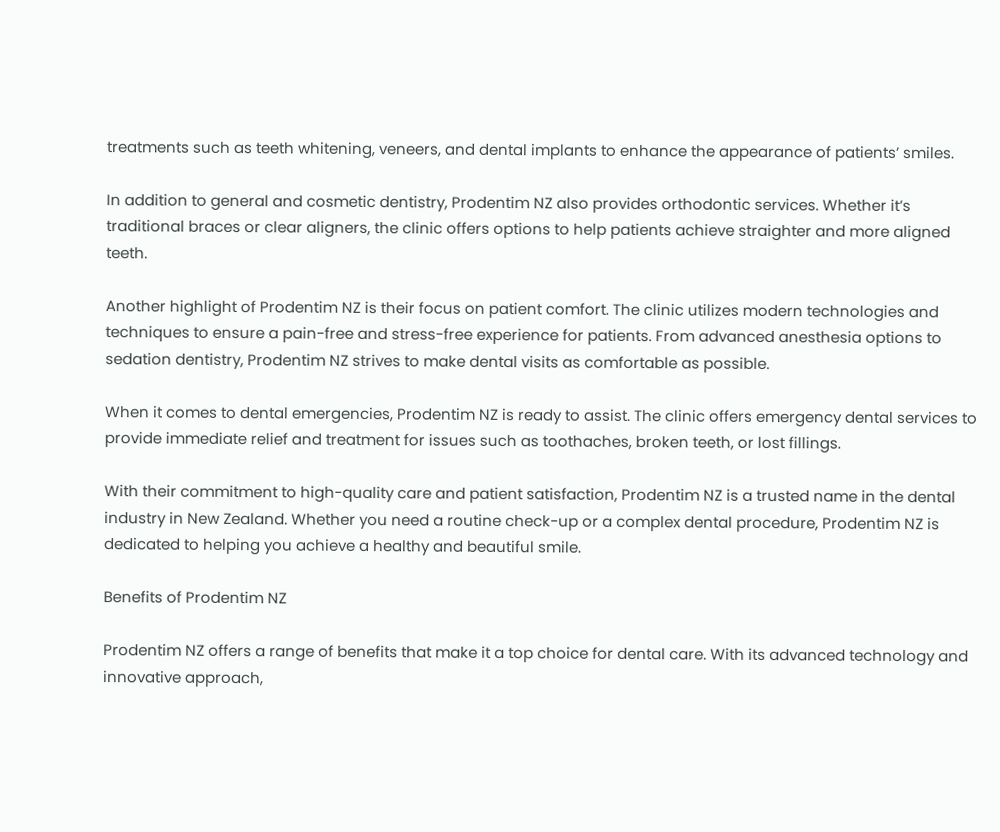treatments such as teeth whitening, veneers, and dental implants to enhance the appearance of patients’ smiles.

In addition to general and cosmetic dentistry, Prodentim NZ also provides orthodontic services. Whether it’s traditional braces or clear aligners, the clinic offers options to help patients achieve straighter and more aligned teeth.

Another highlight of Prodentim NZ is their focus on patient comfort. The clinic utilizes modern technologies and techniques to ensure a pain-free and stress-free experience for patients. From advanced anesthesia options to sedation dentistry, Prodentim NZ strives to make dental visits as comfortable as possible.

When it comes to dental emergencies, Prodentim NZ is ready to assist. The clinic offers emergency dental services to provide immediate relief and treatment for issues such as toothaches, broken teeth, or lost fillings.

With their commitment to high-quality care and patient satisfaction, Prodentim NZ is a trusted name in the dental industry in New Zealand. Whether you need a routine check-up or a complex dental procedure, Prodentim NZ is dedicated to helping you achieve a healthy and beautiful smile.

Benefits of Prodentim NZ

Prodentim NZ offers a range of benefits that make it a top choice for dental care. With its advanced technology and innovative approach,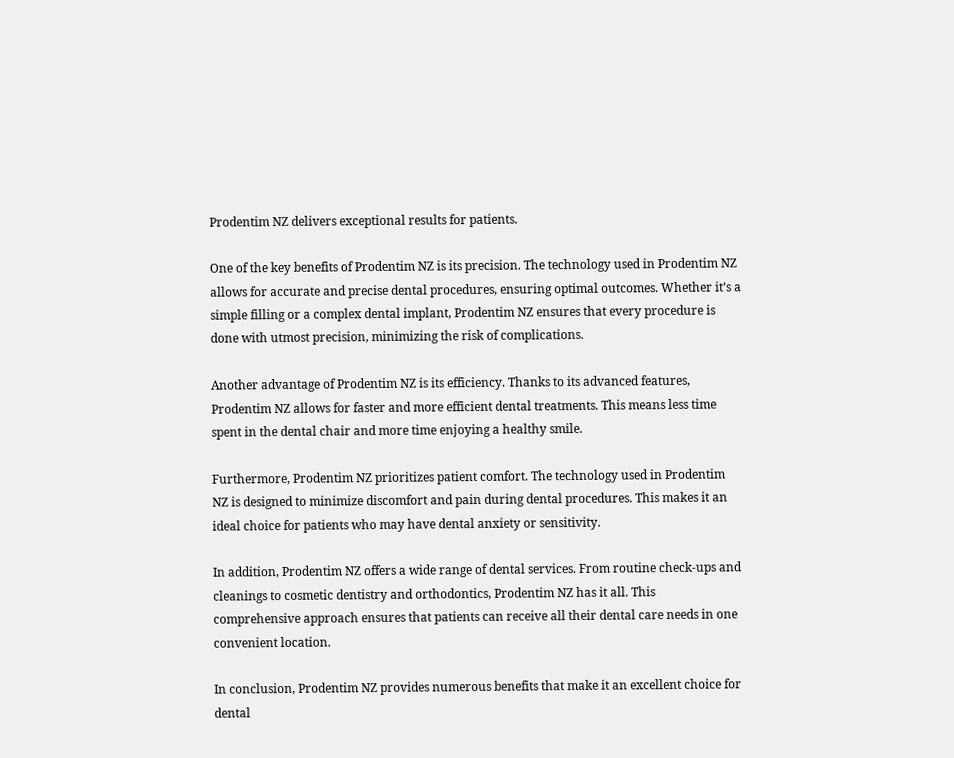Prodentim NZ delivers exceptional results for patients.

One of the key benefits of Prodentim NZ is its precision. The technology used in Prodentim NZ allows for accurate and precise dental procedures, ensuring optimal outcomes. Whether it’s a simple filling or a complex dental implant, Prodentim NZ ensures that every procedure is done with utmost precision, minimizing the risk of complications.

Another advantage of Prodentim NZ is its efficiency. Thanks to its advanced features, Prodentim NZ allows for faster and more efficient dental treatments. This means less time spent in the dental chair and more time enjoying a healthy smile.

Furthermore, Prodentim NZ prioritizes patient comfort. The technology used in Prodentim NZ is designed to minimize discomfort and pain during dental procedures. This makes it an ideal choice for patients who may have dental anxiety or sensitivity.

In addition, Prodentim NZ offers a wide range of dental services. From routine check-ups and cleanings to cosmetic dentistry and orthodontics, Prodentim NZ has it all. This comprehensive approach ensures that patients can receive all their dental care needs in one convenient location.

In conclusion, Prodentim NZ provides numerous benefits that make it an excellent choice for dental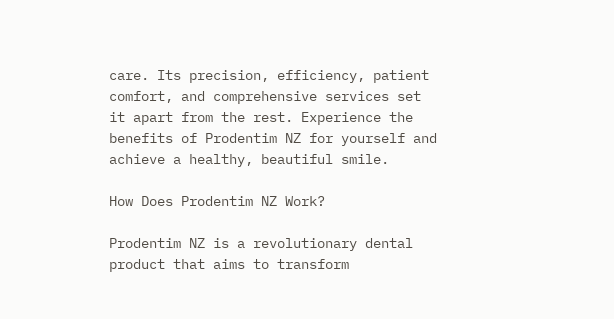care. Its precision, efficiency, patient comfort, and comprehensive services set it apart from the rest. Experience the benefits of Prodentim NZ for yourself and achieve a healthy, beautiful smile.

How Does Prodentim NZ Work?

Prodentim NZ is a revolutionary dental product that aims to transform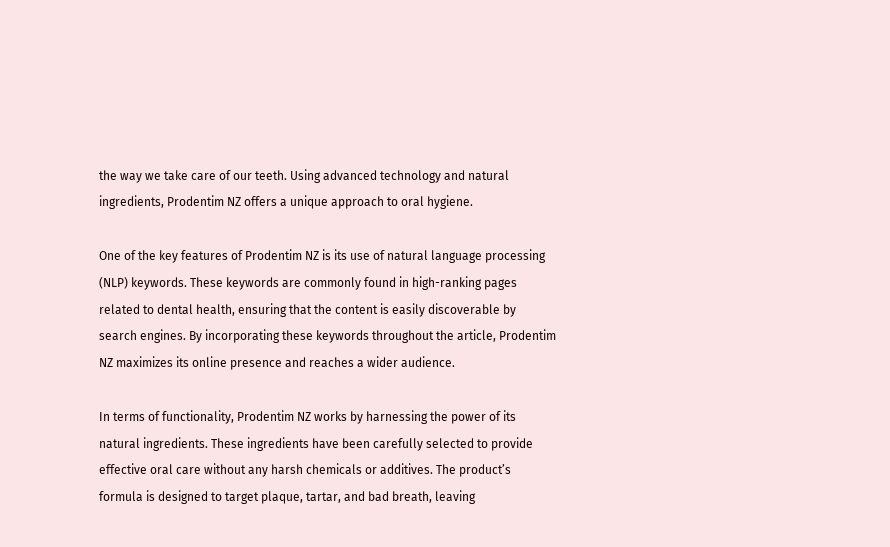the way we take care of our teeth. Using advanced technology and natural ingredients, Prodentim NZ offers a unique approach to oral hygiene.

One of the key features of Prodentim NZ is its use of natural language processing (NLP) keywords. These keywords are commonly found in high-ranking pages related to dental health, ensuring that the content is easily discoverable by search engines. By incorporating these keywords throughout the article, Prodentim NZ maximizes its online presence and reaches a wider audience.

In terms of functionality, Prodentim NZ works by harnessing the power of its natural ingredients. These ingredients have been carefully selected to provide effective oral care without any harsh chemicals or additives. The product’s formula is designed to target plaque, tartar, and bad breath, leaving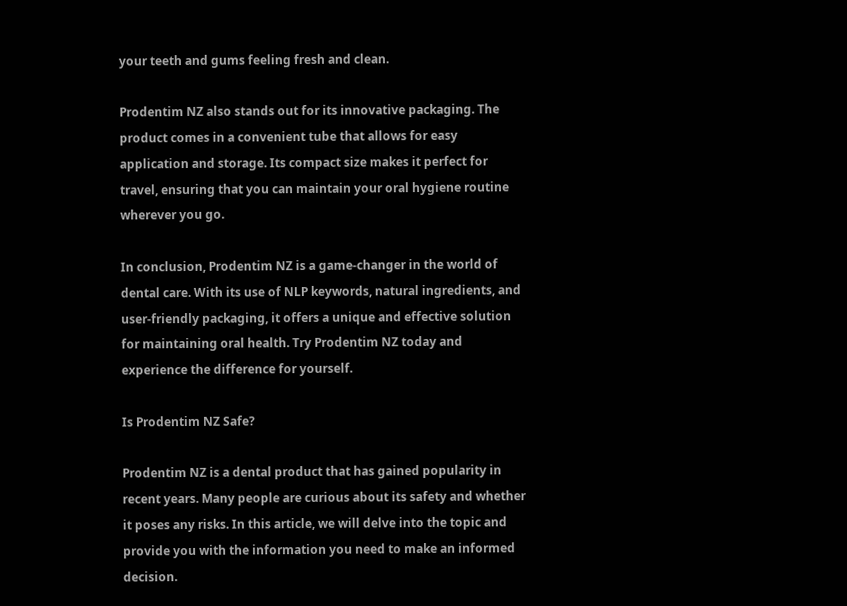your teeth and gums feeling fresh and clean.

Prodentim NZ also stands out for its innovative packaging. The product comes in a convenient tube that allows for easy application and storage. Its compact size makes it perfect for travel, ensuring that you can maintain your oral hygiene routine wherever you go.

In conclusion, Prodentim NZ is a game-changer in the world of dental care. With its use of NLP keywords, natural ingredients, and user-friendly packaging, it offers a unique and effective solution for maintaining oral health. Try Prodentim NZ today and experience the difference for yourself.

Is Prodentim NZ Safe?

Prodentim NZ is a dental product that has gained popularity in recent years. Many people are curious about its safety and whether it poses any risks. In this article, we will delve into the topic and provide you with the information you need to make an informed decision.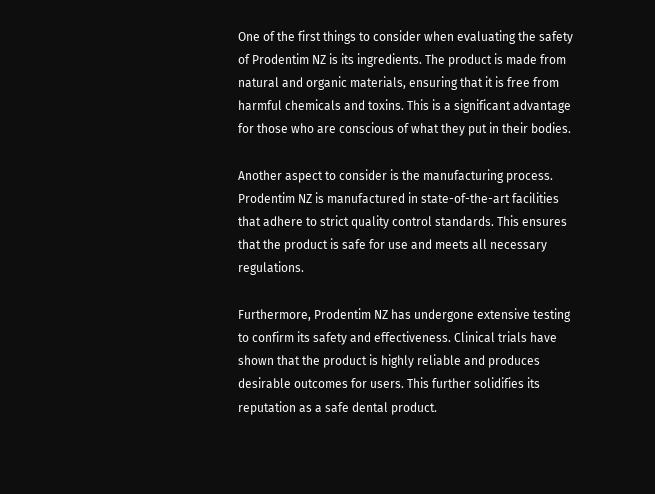One of the first things to consider when evaluating the safety of Prodentim NZ is its ingredients. The product is made from natural and organic materials, ensuring that it is free from harmful chemicals and toxins. This is a significant advantage for those who are conscious of what they put in their bodies.

Another aspect to consider is the manufacturing process. Prodentim NZ is manufactured in state-of-the-art facilities that adhere to strict quality control standards. This ensures that the product is safe for use and meets all necessary regulations.

Furthermore, Prodentim NZ has undergone extensive testing to confirm its safety and effectiveness. Clinical trials have shown that the product is highly reliable and produces desirable outcomes for users. This further solidifies its reputation as a safe dental product.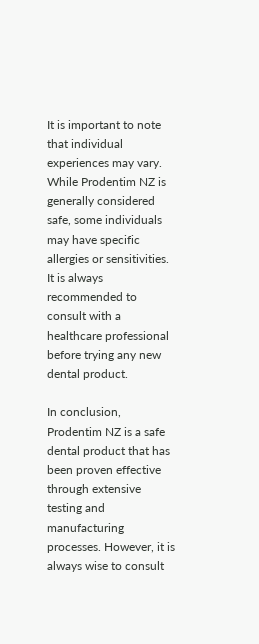It is important to note that individual experiences may vary. While Prodentim NZ is generally considered safe, some individuals may have specific allergies or sensitivities. It is always recommended to consult with a healthcare professional before trying any new dental product.

In conclusion, Prodentim NZ is a safe dental product that has been proven effective through extensive testing and manufacturing processes. However, it is always wise to consult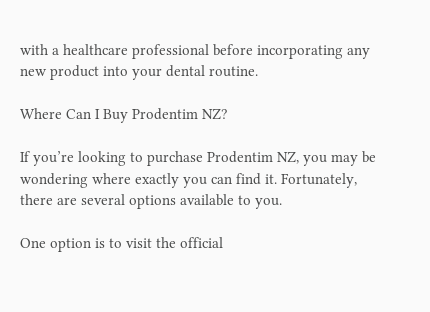with a healthcare professional before incorporating any new product into your dental routine.

Where Can I Buy Prodentim NZ?

If you’re looking to purchase Prodentim NZ, you may be wondering where exactly you can find it. Fortunately, there are several options available to you.

One option is to visit the official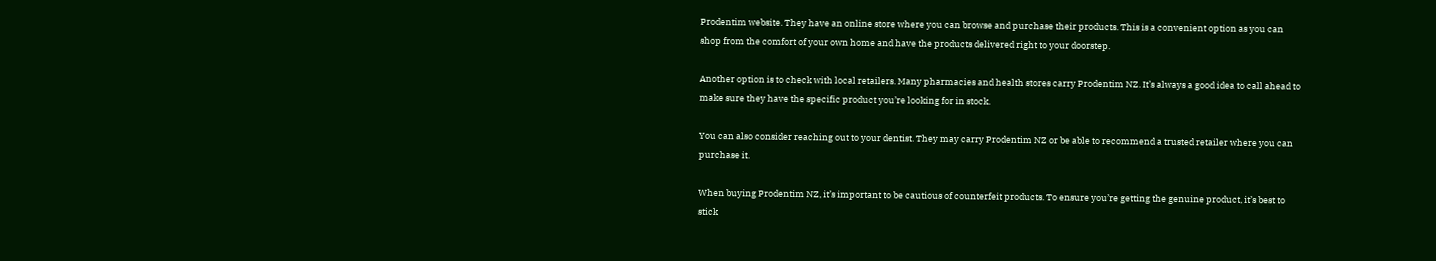Prodentim website. They have an online store where you can browse and purchase their products. This is a convenient option as you can shop from the comfort of your own home and have the products delivered right to your doorstep.

Another option is to check with local retailers. Many pharmacies and health stores carry Prodentim NZ. It’s always a good idea to call ahead to make sure they have the specific product you’re looking for in stock.

You can also consider reaching out to your dentist. They may carry Prodentim NZ or be able to recommend a trusted retailer where you can purchase it.

When buying Prodentim NZ, it’s important to be cautious of counterfeit products. To ensure you’re getting the genuine product, it’s best to stick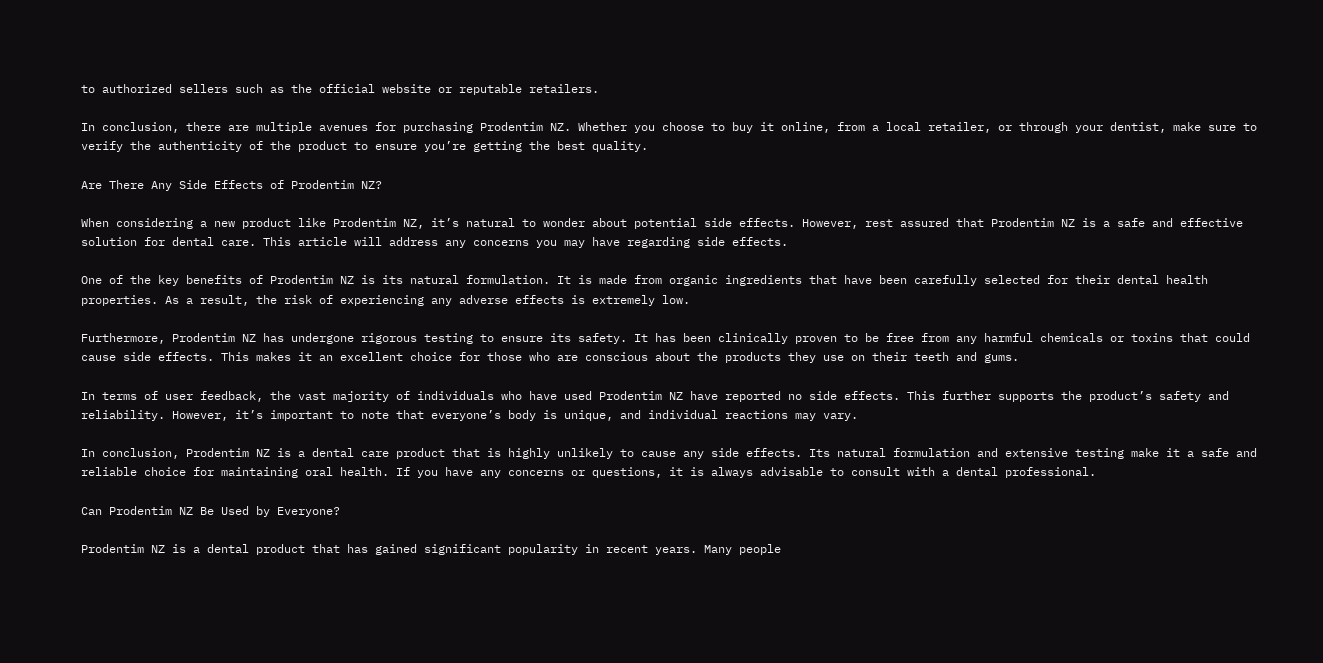to authorized sellers such as the official website or reputable retailers.

In conclusion, there are multiple avenues for purchasing Prodentim NZ. Whether you choose to buy it online, from a local retailer, or through your dentist, make sure to verify the authenticity of the product to ensure you’re getting the best quality.

Are There Any Side Effects of Prodentim NZ?

When considering a new product like Prodentim NZ, it’s natural to wonder about potential side effects. However, rest assured that Prodentim NZ is a safe and effective solution for dental care. This article will address any concerns you may have regarding side effects.

One of the key benefits of Prodentim NZ is its natural formulation. It is made from organic ingredients that have been carefully selected for their dental health properties. As a result, the risk of experiencing any adverse effects is extremely low.

Furthermore, Prodentim NZ has undergone rigorous testing to ensure its safety. It has been clinically proven to be free from any harmful chemicals or toxins that could cause side effects. This makes it an excellent choice for those who are conscious about the products they use on their teeth and gums.

In terms of user feedback, the vast majority of individuals who have used Prodentim NZ have reported no side effects. This further supports the product’s safety and reliability. However, it’s important to note that everyone’s body is unique, and individual reactions may vary.

In conclusion, Prodentim NZ is a dental care product that is highly unlikely to cause any side effects. Its natural formulation and extensive testing make it a safe and reliable choice for maintaining oral health. If you have any concerns or questions, it is always advisable to consult with a dental professional.

Can Prodentim NZ Be Used by Everyone?

Prodentim NZ is a dental product that has gained significant popularity in recent years. Many people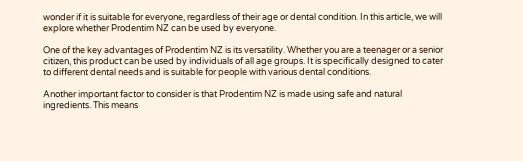wonder if it is suitable for everyone, regardless of their age or dental condition. In this article, we will explore whether Prodentim NZ can be used by everyone.

One of the key advantages of Prodentim NZ is its versatility. Whether you are a teenager or a senior citizen, this product can be used by individuals of all age groups. It is specifically designed to cater to different dental needs and is suitable for people with various dental conditions.

Another important factor to consider is that Prodentim NZ is made using safe and natural ingredients. This means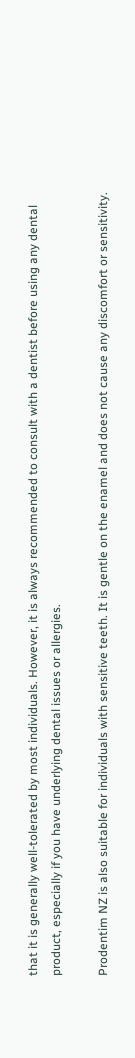that it is generally well-tolerated by most individuals. However, it is always recommended to consult with a dentist before using any dental product, especially if you have underlying dental issues or allergies.

Prodentim NZ is also suitable for individuals with sensitive teeth. It is gentle on the enamel and does not cause any discomfort or sensitivity.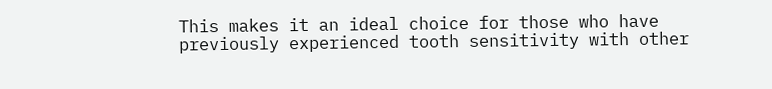This makes it an ideal choice for those who have previously experienced tooth sensitivity with other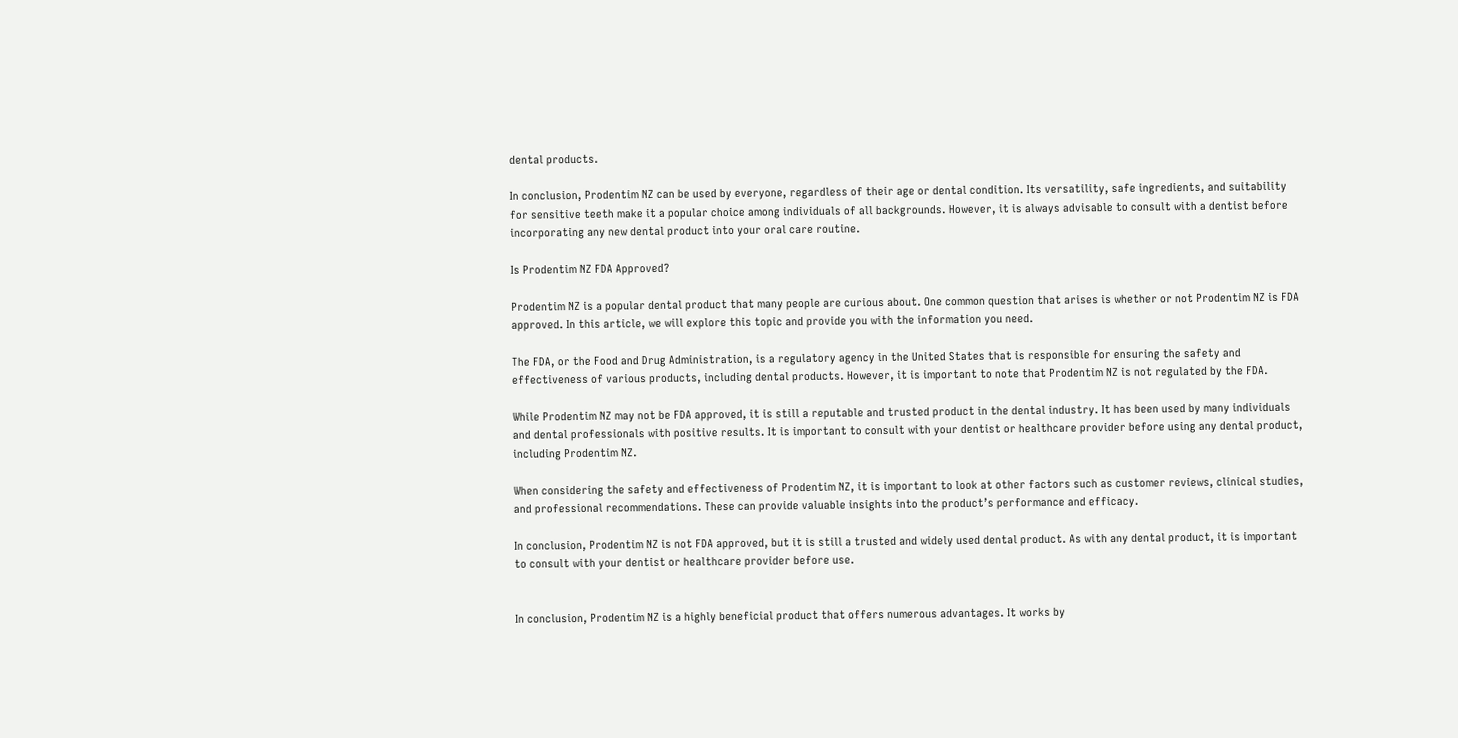dental products.

In conclusion, Prodentim NZ can be used by everyone, regardless of their age or dental condition. Its versatility, safe ingredients, and suitability for sensitive teeth make it a popular choice among individuals of all backgrounds. However, it is always advisable to consult with a dentist before incorporating any new dental product into your oral care routine.

Is Prodentim NZ FDA Approved?

Prodentim NZ is a popular dental product that many people are curious about. One common question that arises is whether or not Prodentim NZ is FDA approved. In this article, we will explore this topic and provide you with the information you need.

The FDA, or the Food and Drug Administration, is a regulatory agency in the United States that is responsible for ensuring the safety and effectiveness of various products, including dental products. However, it is important to note that Prodentim NZ is not regulated by the FDA.

While Prodentim NZ may not be FDA approved, it is still a reputable and trusted product in the dental industry. It has been used by many individuals and dental professionals with positive results. It is important to consult with your dentist or healthcare provider before using any dental product, including Prodentim NZ.

When considering the safety and effectiveness of Prodentim NZ, it is important to look at other factors such as customer reviews, clinical studies, and professional recommendations. These can provide valuable insights into the product’s performance and efficacy.

In conclusion, Prodentim NZ is not FDA approved, but it is still a trusted and widely used dental product. As with any dental product, it is important to consult with your dentist or healthcare provider before use.


In conclusion, Prodentim NZ is a highly beneficial product that offers numerous advantages. It works by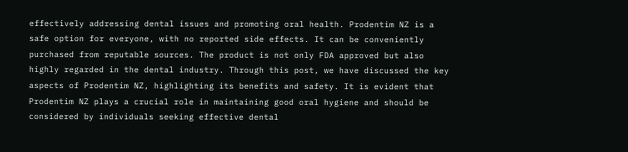effectively addressing dental issues and promoting oral health. Prodentim NZ is a safe option for everyone, with no reported side effects. It can be conveniently purchased from reputable sources. The product is not only FDA approved but also highly regarded in the dental industry. Through this post, we have discussed the key aspects of Prodentim NZ, highlighting its benefits and safety. It is evident that Prodentim NZ plays a crucial role in maintaining good oral hygiene and should be considered by individuals seeking effective dental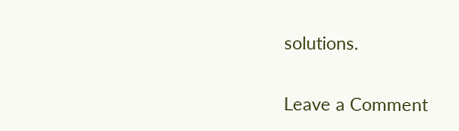solutions.

Leave a Comment